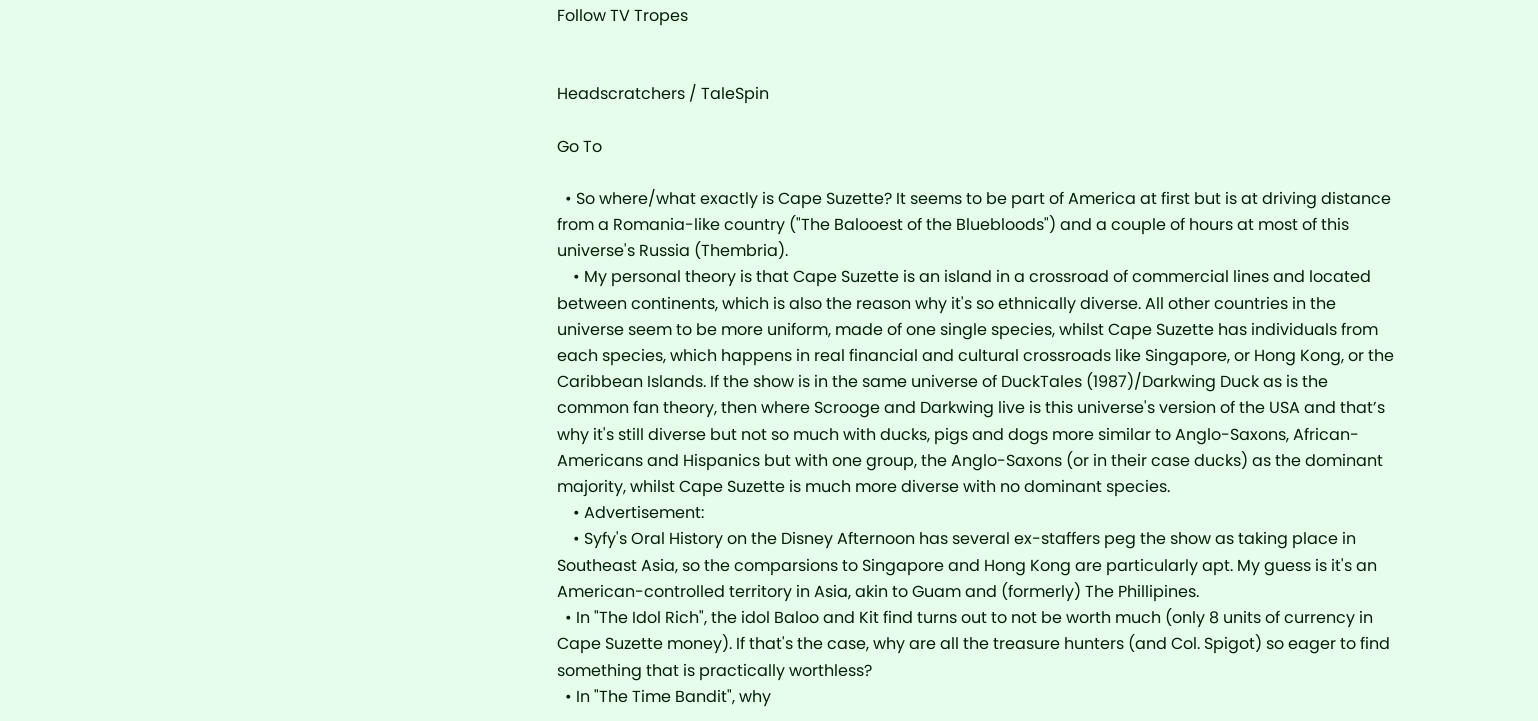Follow TV Tropes


Headscratchers / TaleSpin

Go To

  • So where/what exactly is Cape Suzette? It seems to be part of America at first but is at driving distance from a Romania-like country ("The Balooest of the Bluebloods") and a couple of hours at most of this universe's Russia (Thembria).
    • My personal theory is that Cape Suzette is an island in a crossroad of commercial lines and located between continents, which is also the reason why it's so ethnically diverse. All other countries in the universe seem to be more uniform, made of one single species, whilst Cape Suzette has individuals from each species, which happens in real financial and cultural crossroads like Singapore, or Hong Kong, or the Caribbean Islands. If the show is in the same universe of DuckTales (1987)/Darkwing Duck as is the common fan theory, then where Scrooge and Darkwing live is this universe's version of the USA and that’s why it's still diverse but not so much with ducks, pigs and dogs more similar to Anglo-Saxons, African-Americans and Hispanics but with one group, the Anglo-Saxons (or in their case ducks) as the dominant majority, whilst Cape Suzette is much more diverse with no dominant species.
    • Advertisement:
    • Syfy's Oral History on the Disney Afternoon has several ex-staffers peg the show as taking place in Southeast Asia, so the comparsions to Singapore and Hong Kong are particularly apt. My guess is it's an American-controlled territory in Asia, akin to Guam and (formerly) The Phillipines.
  • In "The Idol Rich", the idol Baloo and Kit find turns out to not be worth much (only 8 units of currency in Cape Suzette money). If that's the case, why are all the treasure hunters (and Col. Spigot) so eager to find something that is practically worthless?
  • In "The Time Bandit", why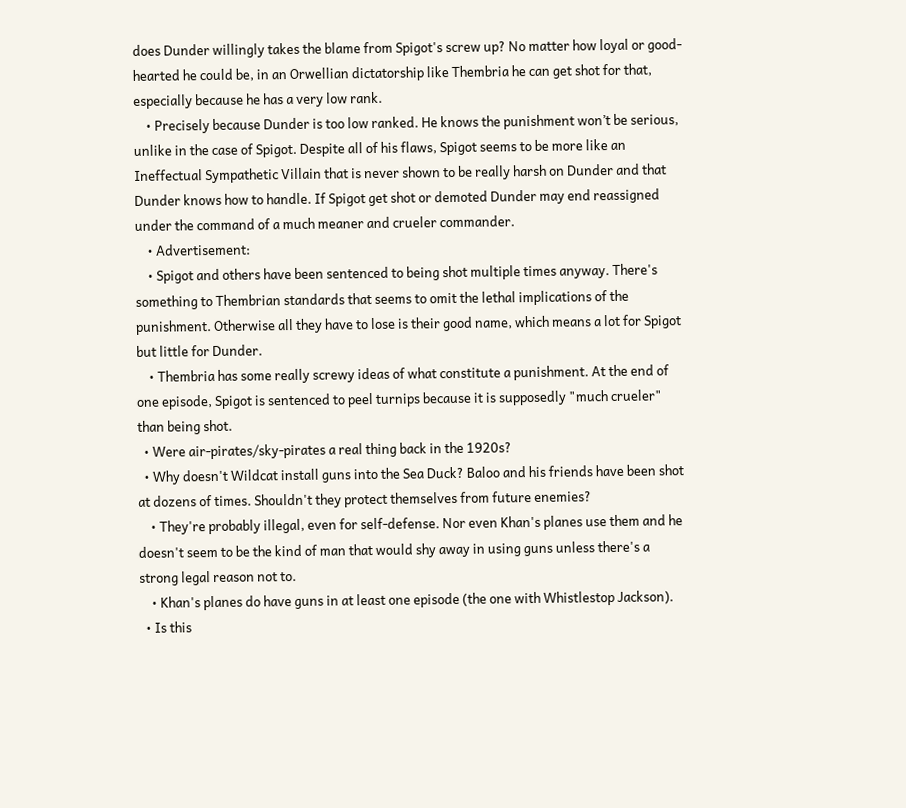does Dunder willingly takes the blame from Spigot's screw up? No matter how loyal or good-hearted he could be, in an Orwellian dictatorship like Thembria he can get shot for that, especially because he has a very low rank.
    • Precisely because Dunder is too low ranked. He knows the punishment won’t be serious, unlike in the case of Spigot. Despite all of his flaws, Spigot seems to be more like an Ineffectual Sympathetic Villain that is never shown to be really harsh on Dunder and that Dunder knows how to handle. If Spigot get shot or demoted Dunder may end reassigned under the command of a much meaner and crueler commander.
    • Advertisement:
    • Spigot and others have been sentenced to being shot multiple times anyway. There's something to Thembrian standards that seems to omit the lethal implications of the punishment. Otherwise all they have to lose is their good name, which means a lot for Spigot but little for Dunder.
    • Thembria has some really screwy ideas of what constitute a punishment. At the end of one episode, Spigot is sentenced to peel turnips because it is supposedly "much crueler" than being shot.
  • Were air-pirates/sky-pirates a real thing back in the 1920s?
  • Why doesn't Wildcat install guns into the Sea Duck? Baloo and his friends have been shot at dozens of times. Shouldn't they protect themselves from future enemies?
    • They're probably illegal, even for self-defense. Nor even Khan's planes use them and he doesn't seem to be the kind of man that would shy away in using guns unless there's a strong legal reason not to.
    • Khan's planes do have guns in at least one episode (the one with Whistlestop Jackson).
  • Is this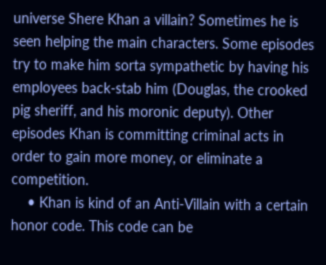universe Shere Khan a villain? Sometimes he is seen helping the main characters. Some episodes try to make him sorta sympathetic by having his employees back-stab him (Douglas, the crooked pig sheriff, and his moronic deputy). Other episodes Khan is committing criminal acts in order to gain more money, or eliminate a competition.
    • Khan is kind of an Anti-Villain with a certain honor code. This code can be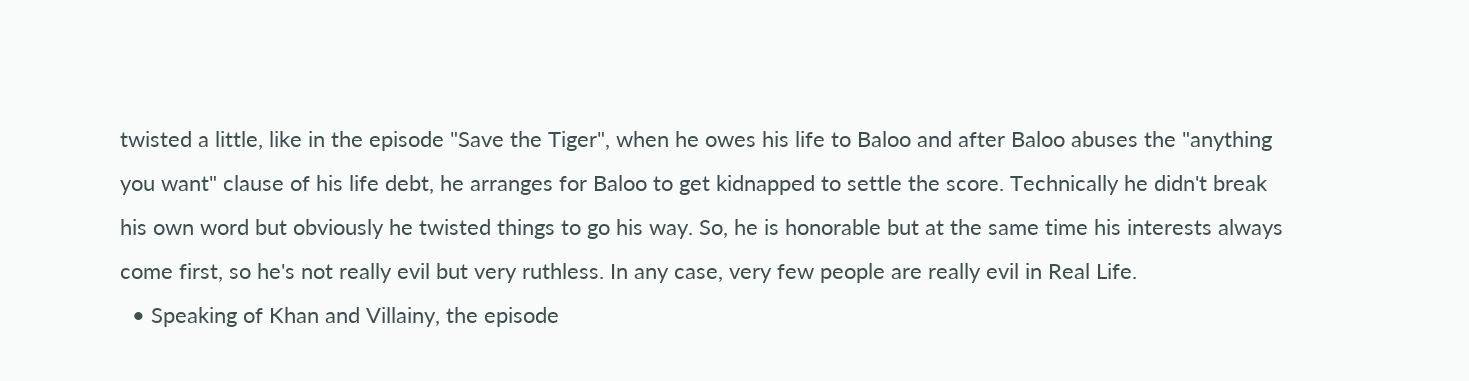twisted a little, like in the episode "Save the Tiger", when he owes his life to Baloo and after Baloo abuses the "anything you want" clause of his life debt, he arranges for Baloo to get kidnapped to settle the score. Technically he didn't break his own word but obviously he twisted things to go his way. So, he is honorable but at the same time his interests always come first, so he's not really evil but very ruthless. In any case, very few people are really evil in Real Life.
  • Speaking of Khan and Villainy, the episode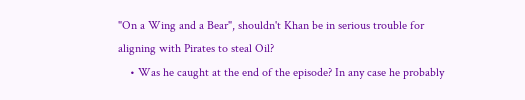"On a Wing and a Bear", shouldn't Khan be in serious trouble for aligning with Pirates to steal Oil?
    • Was he caught at the end of the episode? In any case he probably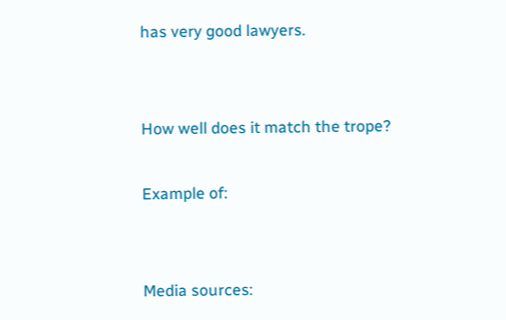has very good lawyers.


How well does it match the trope?

Example of:


Media sources: